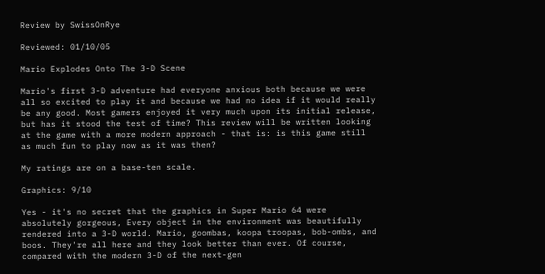Review by SwissOnRye

Reviewed: 01/10/05

Mario Explodes Onto The 3-D Scene

Mario's first 3-D adventure had everyone anxious both because we were all so excited to play it and because we had no idea if it would really be any good. Most gamers enjoyed it very much upon its initial release, but has it stood the test of time? This review will be written looking at the game with a more modern approach - that is: is this game still as much fun to play now as it was then?

My ratings are on a base-ten scale.

Graphics: 9/10

Yes - it's no secret that the graphics in Super Mario 64 were absolutely gorgeous, Every object in the environment was beautifully rendered into a 3-D world. Mario, goombas, koopa troopas, bob-ombs, and boos. They're all here and they look better than ever. Of course, compared with the modern 3-D of the next-gen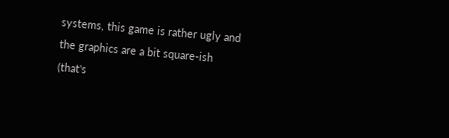systems, this game is rather ugly and the graphics are a bit square-ish (that's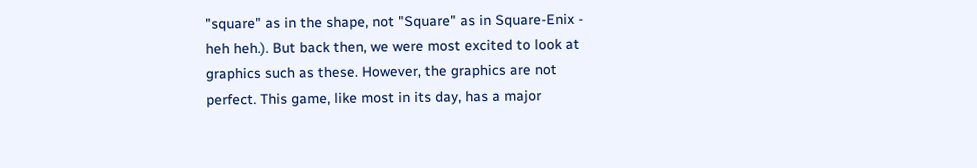"square" as in the shape, not "Square" as in Square-Enix - heh heh.). But back then, we were most excited to look at graphics such as these. However, the graphics are not perfect. This game, like most in its day, has a major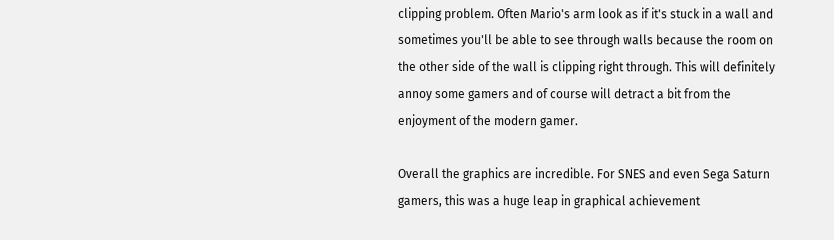clipping problem. Often Mario's arm look as if it's stuck in a wall and sometimes you'll be able to see through walls because the room on the other side of the wall is clipping right through. This will definitely annoy some gamers and of course will detract a bit from the enjoyment of the modern gamer.

Overall the graphics are incredible. For SNES and even Sega Saturn gamers, this was a huge leap in graphical achievement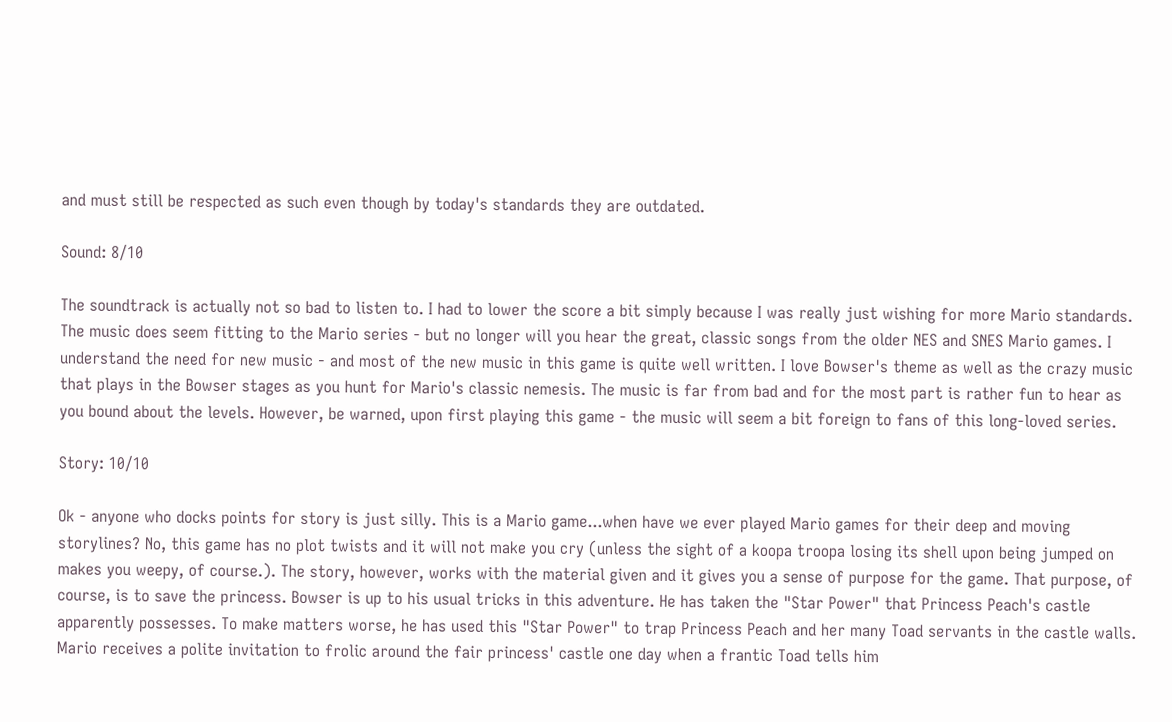and must still be respected as such even though by today's standards they are outdated.

Sound: 8/10

The soundtrack is actually not so bad to listen to. I had to lower the score a bit simply because I was really just wishing for more Mario standards. The music does seem fitting to the Mario series - but no longer will you hear the great, classic songs from the older NES and SNES Mario games. I understand the need for new music - and most of the new music in this game is quite well written. I love Bowser's theme as well as the crazy music that plays in the Bowser stages as you hunt for Mario's classic nemesis. The music is far from bad and for the most part is rather fun to hear as you bound about the levels. However, be warned, upon first playing this game - the music will seem a bit foreign to fans of this long-loved series.

Story: 10/10

Ok - anyone who docks points for story is just silly. This is a Mario game...when have we ever played Mario games for their deep and moving storylines? No, this game has no plot twists and it will not make you cry (unless the sight of a koopa troopa losing its shell upon being jumped on makes you weepy, of course.). The story, however, works with the material given and it gives you a sense of purpose for the game. That purpose, of course, is to save the princess. Bowser is up to his usual tricks in this adventure. He has taken the "Star Power" that Princess Peach's castle apparently possesses. To make matters worse, he has used this "Star Power" to trap Princess Peach and her many Toad servants in the castle walls. Mario receives a polite invitation to frolic around the fair princess' castle one day when a frantic Toad tells him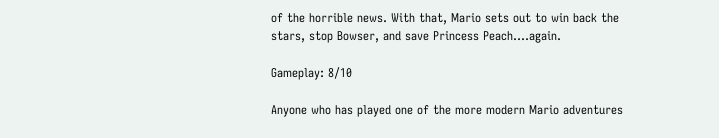of the horrible news. With that, Mario sets out to win back the stars, stop Bowser, and save Princess Peach....again.

Gameplay: 8/10

Anyone who has played one of the more modern Mario adventures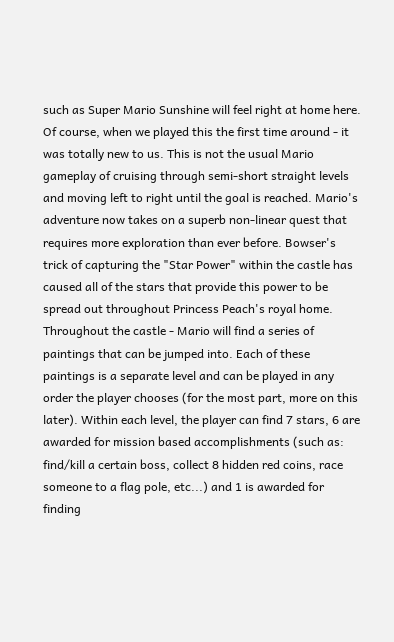such as Super Mario Sunshine will feel right at home here. Of course, when we played this the first time around - it was totally new to us. This is not the usual Mario gameplay of cruising through semi-short straight levels and moving left to right until the goal is reached. Mario's adventure now takes on a superb non-linear quest that requires more exploration than ever before. Bowser's trick of capturing the "Star Power" within the castle has caused all of the stars that provide this power to be spread out throughout Princess Peach's royal home. Throughout the castle - Mario will find a series of paintings that can be jumped into. Each of these paintings is a separate level and can be played in any order the player chooses (for the most part, more on this later). Within each level, the player can find 7 stars, 6 are awarded for mission based accomplishments (such as: find/kill a certain boss, collect 8 hidden red coins, race someone to a flag pole, etc...) and 1 is awarded for finding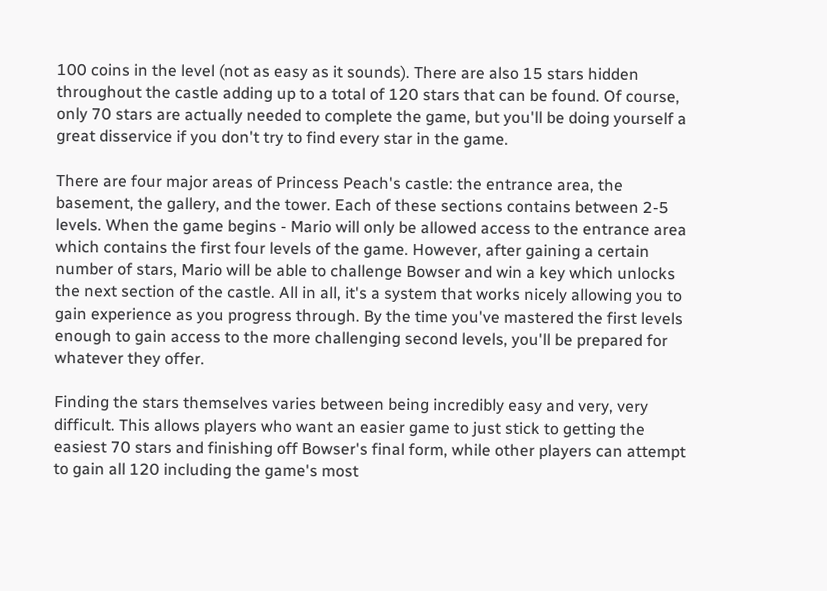100 coins in the level (not as easy as it sounds). There are also 15 stars hidden throughout the castle adding up to a total of 120 stars that can be found. Of course, only 70 stars are actually needed to complete the game, but you'll be doing yourself a great disservice if you don't try to find every star in the game.

There are four major areas of Princess Peach's castle: the entrance area, the basement, the gallery, and the tower. Each of these sections contains between 2-5 levels. When the game begins - Mario will only be allowed access to the entrance area which contains the first four levels of the game. However, after gaining a certain number of stars, Mario will be able to challenge Bowser and win a key which unlocks the next section of the castle. All in all, it's a system that works nicely allowing you to gain experience as you progress through. By the time you've mastered the first levels enough to gain access to the more challenging second levels, you'll be prepared for whatever they offer.

Finding the stars themselves varies between being incredibly easy and very, very difficult. This allows players who want an easier game to just stick to getting the easiest 70 stars and finishing off Bowser's final form, while other players can attempt to gain all 120 including the game's most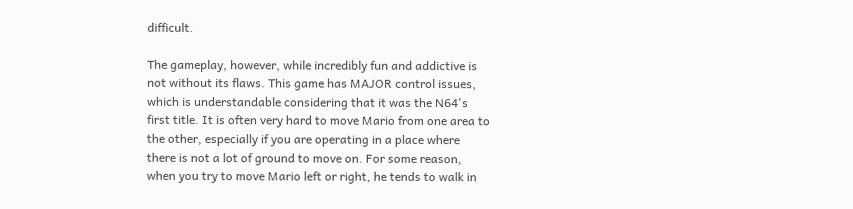difficult.

The gameplay, however, while incredibly fun and addictive is not without its flaws. This game has MAJOR control issues, which is understandable considering that it was the N64's first title. It is often very hard to move Mario from one area to the other, especially if you are operating in a place where there is not a lot of ground to move on. For some reason, when you try to move Mario left or right, he tends to walk in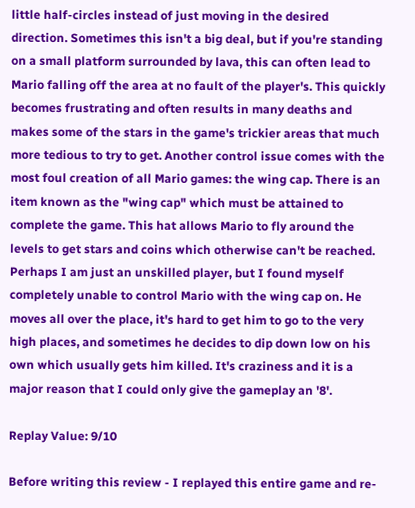little half-circles instead of just moving in the desired direction. Sometimes this isn't a big deal, but if you're standing on a small platform surrounded by lava, this can often lead to Mario falling off the area at no fault of the player's. This quickly becomes frustrating and often results in many deaths and makes some of the stars in the game's trickier areas that much more tedious to try to get. Another control issue comes with the most foul creation of all Mario games: the wing cap. There is an item known as the "wing cap" which must be attained to complete the game. This hat allows Mario to fly around the levels to get stars and coins which otherwise can't be reached. Perhaps I am just an unskilled player, but I found myself completely unable to control Mario with the wing cap on. He moves all over the place, it's hard to get him to go to the very high places, and sometimes he decides to dip down low on his own which usually gets him killed. It's craziness and it is a major reason that I could only give the gameplay an '8'.

Replay Value: 9/10

Before writing this review - I replayed this entire game and re-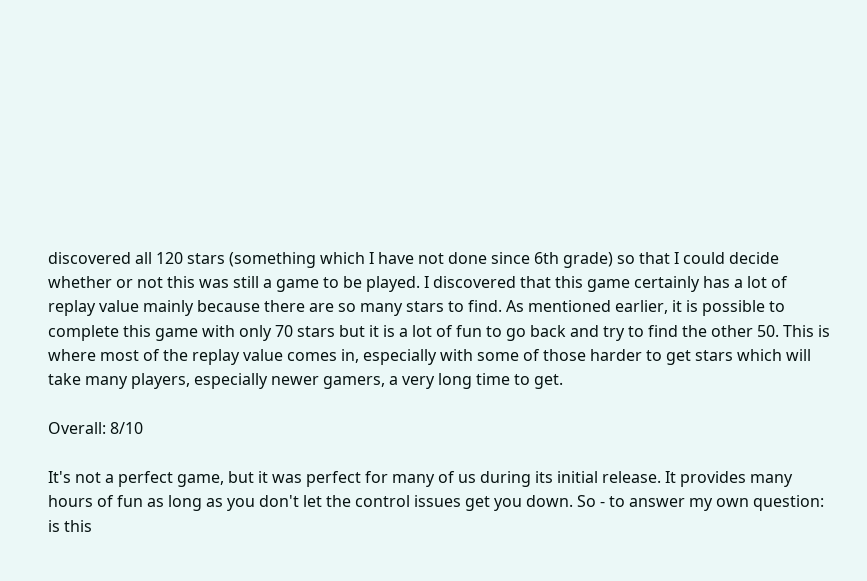discovered all 120 stars (something which I have not done since 6th grade) so that I could decide whether or not this was still a game to be played. I discovered that this game certainly has a lot of replay value mainly because there are so many stars to find. As mentioned earlier, it is possible to complete this game with only 70 stars but it is a lot of fun to go back and try to find the other 50. This is where most of the replay value comes in, especially with some of those harder to get stars which will take many players, especially newer gamers, a very long time to get.

Overall: 8/10

It's not a perfect game, but it was perfect for many of us during its initial release. It provides many hours of fun as long as you don't let the control issues get you down. So - to answer my own question: is this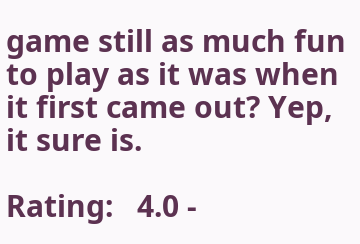game still as much fun to play as it was when it first came out? Yep, it sure is.

Rating:   4.0 -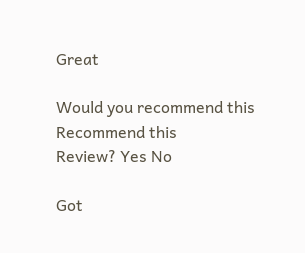Great

Would you recommend this
Recommend this
Review? Yes No

Got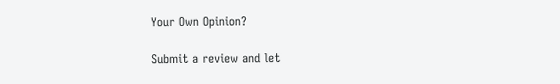Your Own Opinion?

Submit a review and let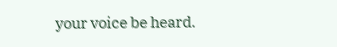your voice be heard.